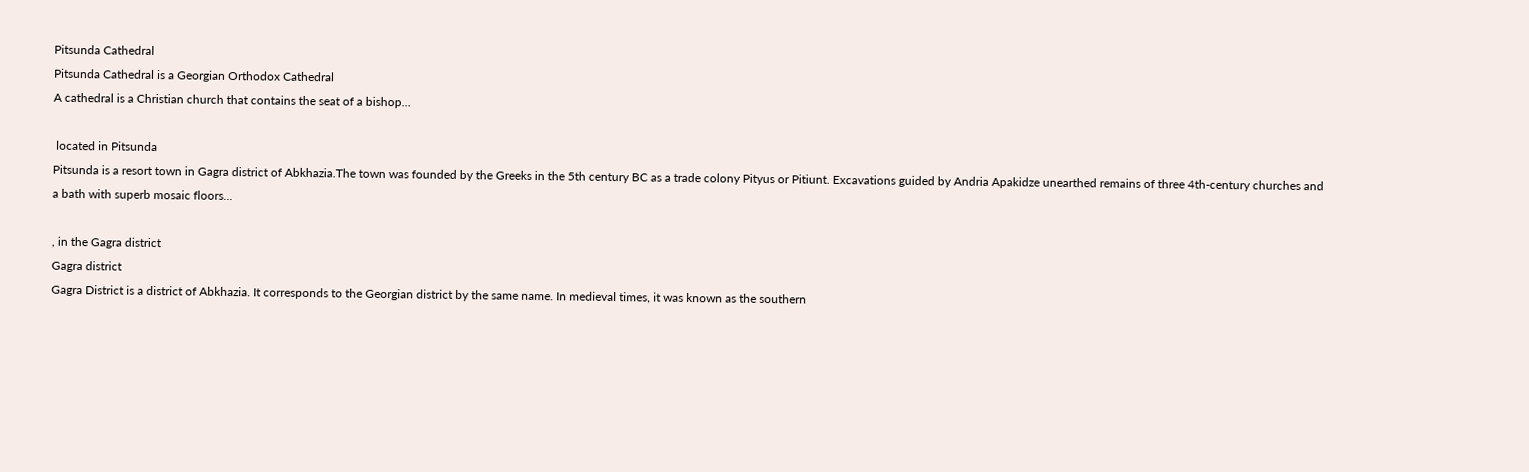Pitsunda Cathedral
Pitsunda Cathedral is a Georgian Orthodox Cathedral
A cathedral is a Christian church that contains the seat of a bishop...

 located in Pitsunda
Pitsunda is a resort town in Gagra district of Abkhazia.The town was founded by the Greeks in the 5th century BC as a trade colony Pityus or Pitiunt. Excavations guided by Andria Apakidze unearthed remains of three 4th-century churches and a bath with superb mosaic floors...

, in the Gagra district
Gagra district
Gagra District is a district of Abkhazia. It corresponds to the Georgian district by the same name. In medieval times, it was known as the southern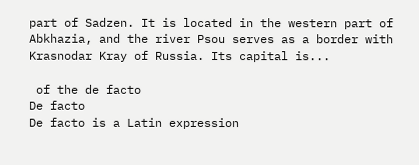part of Sadzen. It is located in the western part of Abkhazia, and the river Psou serves as a border with Krasnodar Kray of Russia. Its capital is...

 of the de facto
De facto
De facto is a Latin expression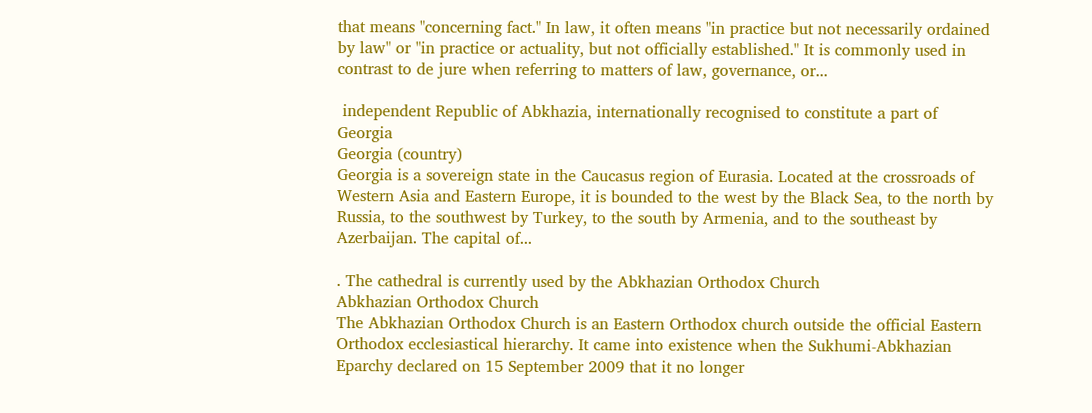that means "concerning fact." In law, it often means "in practice but not necessarily ordained by law" or "in practice or actuality, but not officially established." It is commonly used in contrast to de jure when referring to matters of law, governance, or...

 independent Republic of Abkhazia, internationally recognised to constitute a part of Georgia
Georgia (country)
Georgia is a sovereign state in the Caucasus region of Eurasia. Located at the crossroads of Western Asia and Eastern Europe, it is bounded to the west by the Black Sea, to the north by Russia, to the southwest by Turkey, to the south by Armenia, and to the southeast by Azerbaijan. The capital of...

. The cathedral is currently used by the Abkhazian Orthodox Church
Abkhazian Orthodox Church
The Abkhazian Orthodox Church is an Eastern Orthodox church outside the official Eastern Orthodox ecclesiastical hierarchy. It came into existence when the Sukhumi-Abkhazian Eparchy declared on 15 September 2009 that it no longer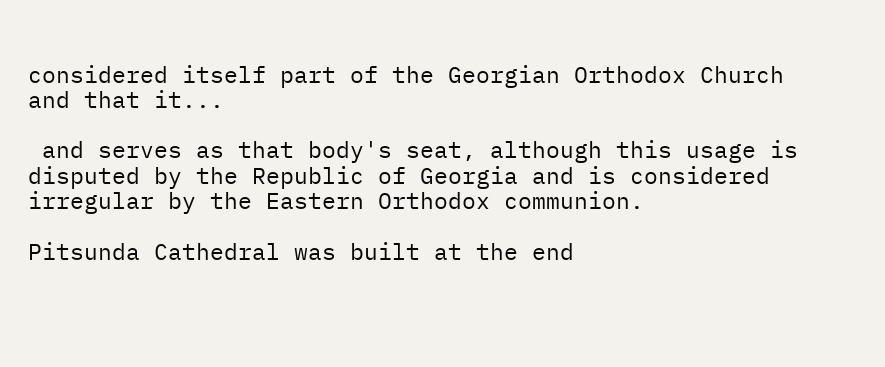considered itself part of the Georgian Orthodox Church and that it...

 and serves as that body's seat, although this usage is disputed by the Republic of Georgia and is considered irregular by the Eastern Orthodox communion.

Pitsunda Cathedral was built at the end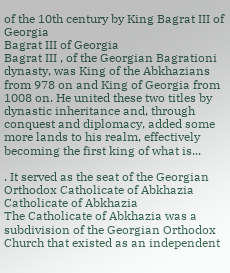of the 10th century by King Bagrat III of Georgia
Bagrat III of Georgia
Bagrat III , of the Georgian Bagrationi dynasty, was King of the Abkhazians from 978 on and King of Georgia from 1008 on. He united these two titles by dynastic inheritance and, through conquest and diplomacy, added some more lands to his realm, effectively becoming the first king of what is...

. It served as the seat of the Georgian Orthodox Catholicate of Abkhazia
Catholicate of Abkhazia
The Catholicate of Abkhazia was a subdivision of the Georgian Orthodox Church that existed as an independent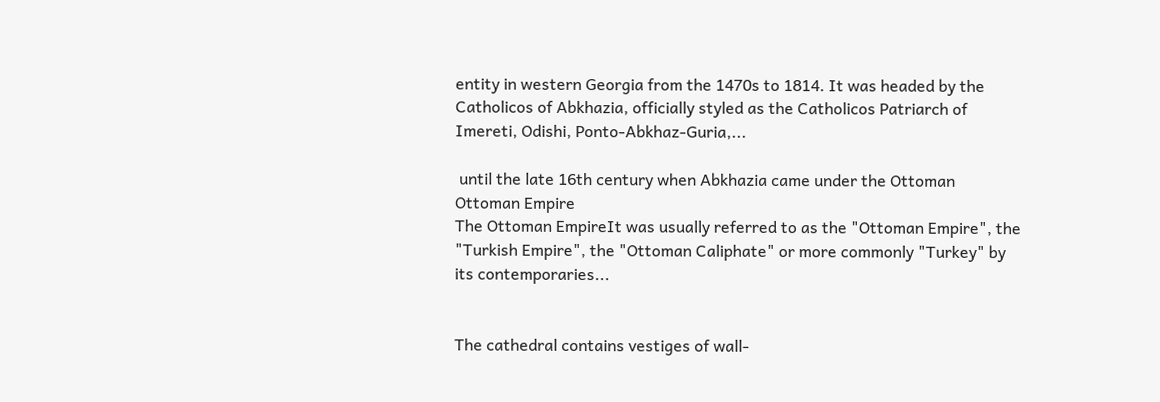entity in western Georgia from the 1470s to 1814. It was headed by the Catholicos of Abkhazia, officially styled as the Catholicos Patriarch of Imereti, Odishi, Ponto-Abkhaz-Guria,...

 until the late 16th century when Abkhazia came under the Ottoman
Ottoman Empire
The Ottoman EmpireIt was usually referred to as the "Ottoman Empire", the "Turkish Empire", the "Ottoman Caliphate" or more commonly "Turkey" by its contemporaries...


The cathedral contains vestiges of wall-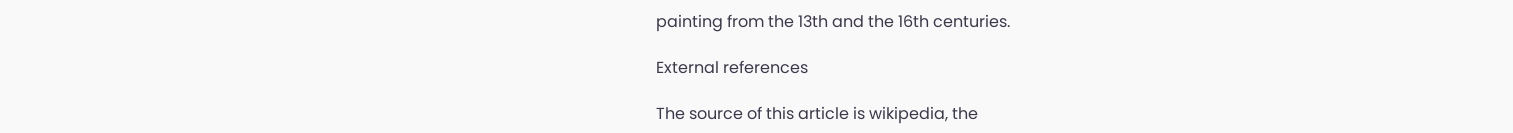painting from the 13th and the 16th centuries.

External references

The source of this article is wikipedia, the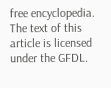free encyclopedia.  The text of this article is licensed under the GFDL.